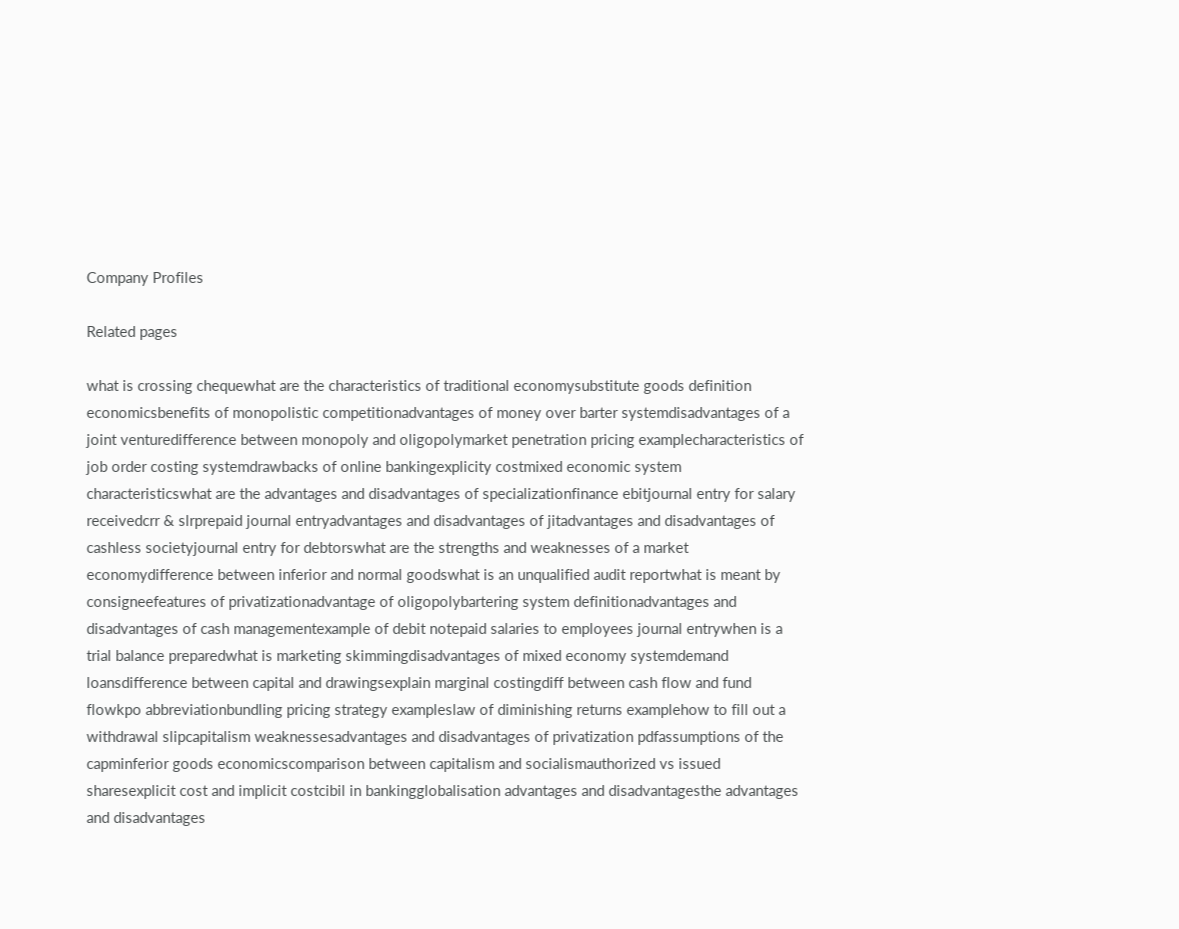Company Profiles

Related pages

what is crossing chequewhat are the characteristics of traditional economysubstitute goods definition economicsbenefits of monopolistic competitionadvantages of money over barter systemdisadvantages of a joint venturedifference between monopoly and oligopolymarket penetration pricing examplecharacteristics of job order costing systemdrawbacks of online bankingexplicity costmixed economic system characteristicswhat are the advantages and disadvantages of specializationfinance ebitjournal entry for salary receivedcrr & slrprepaid journal entryadvantages and disadvantages of jitadvantages and disadvantages of cashless societyjournal entry for debtorswhat are the strengths and weaknesses of a market economydifference between inferior and normal goodswhat is an unqualified audit reportwhat is meant by consigneefeatures of privatizationadvantage of oligopolybartering system definitionadvantages and disadvantages of cash managementexample of debit notepaid salaries to employees journal entrywhen is a trial balance preparedwhat is marketing skimmingdisadvantages of mixed economy systemdemand loansdifference between capital and drawingsexplain marginal costingdiff between cash flow and fund flowkpo abbreviationbundling pricing strategy exampleslaw of diminishing returns examplehow to fill out a withdrawal slipcapitalism weaknessesadvantages and disadvantages of privatization pdfassumptions of the capminferior goods economicscomparison between capitalism and socialismauthorized vs issued sharesexplicit cost and implicit costcibil in bankingglobalisation advantages and disadvantagesthe advantages and disadvantages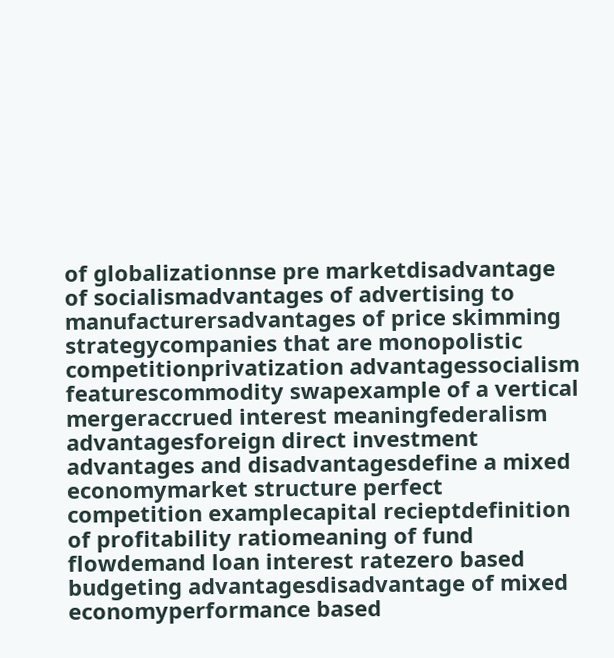of globalizationnse pre marketdisadvantage of socialismadvantages of advertising to manufacturersadvantages of price skimming strategycompanies that are monopolistic competitionprivatization advantagessocialism featurescommodity swapexample of a vertical mergeraccrued interest meaningfederalism advantagesforeign direct investment advantages and disadvantagesdefine a mixed economymarket structure perfect competition examplecapital recieptdefinition of profitability ratiomeaning of fund flowdemand loan interest ratezero based budgeting advantagesdisadvantage of mixed economyperformance based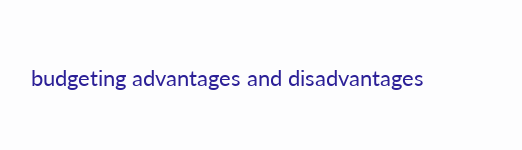budgeting advantages and disadvantages